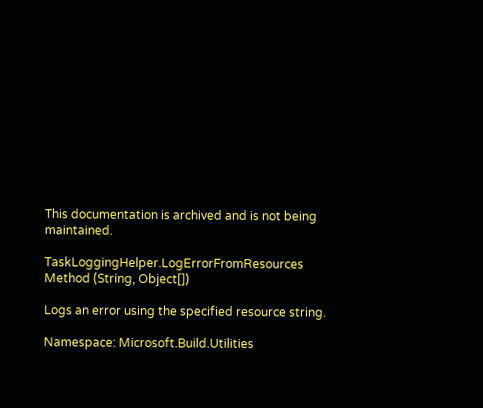This documentation is archived and is not being maintained.

TaskLoggingHelper.LogErrorFromResources Method (String, Object[])

Logs an error using the specified resource string.

Namespace: Microsoft.Build.Utilities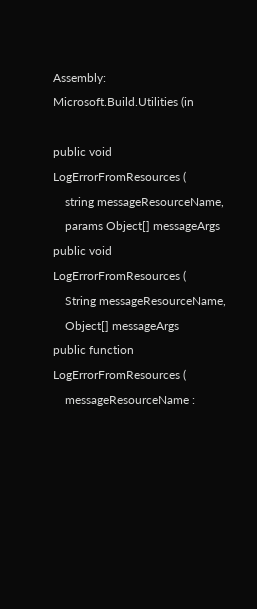Assembly: Microsoft.Build.Utilities (in

public void LogErrorFromResources (
    string messageResourceName,
    params Object[] messageArgs
public void LogErrorFromResources (
    String messageResourceName,
    Object[] messageArgs
public function LogErrorFromResources (
    messageResourceName :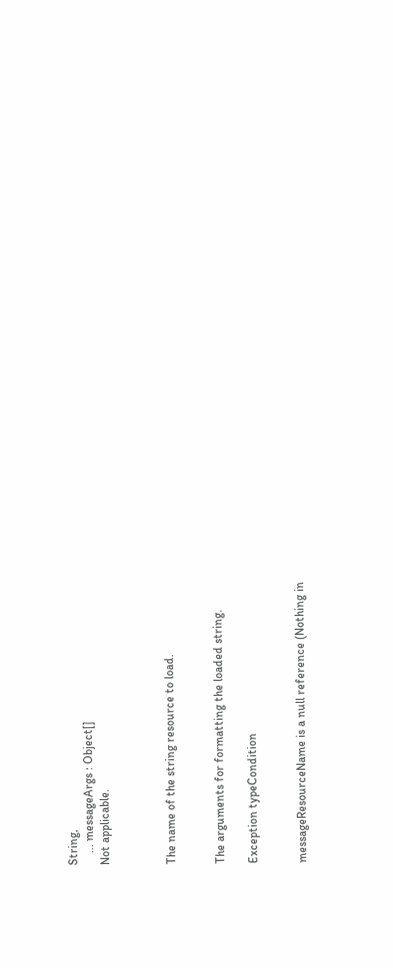String,
    ... messageArgs : Object[]
Not applicable.



The name of the string resource to load.


The arguments for formatting the loaded string.

Exception typeCondition


messageResourceName is a null reference (Nothing in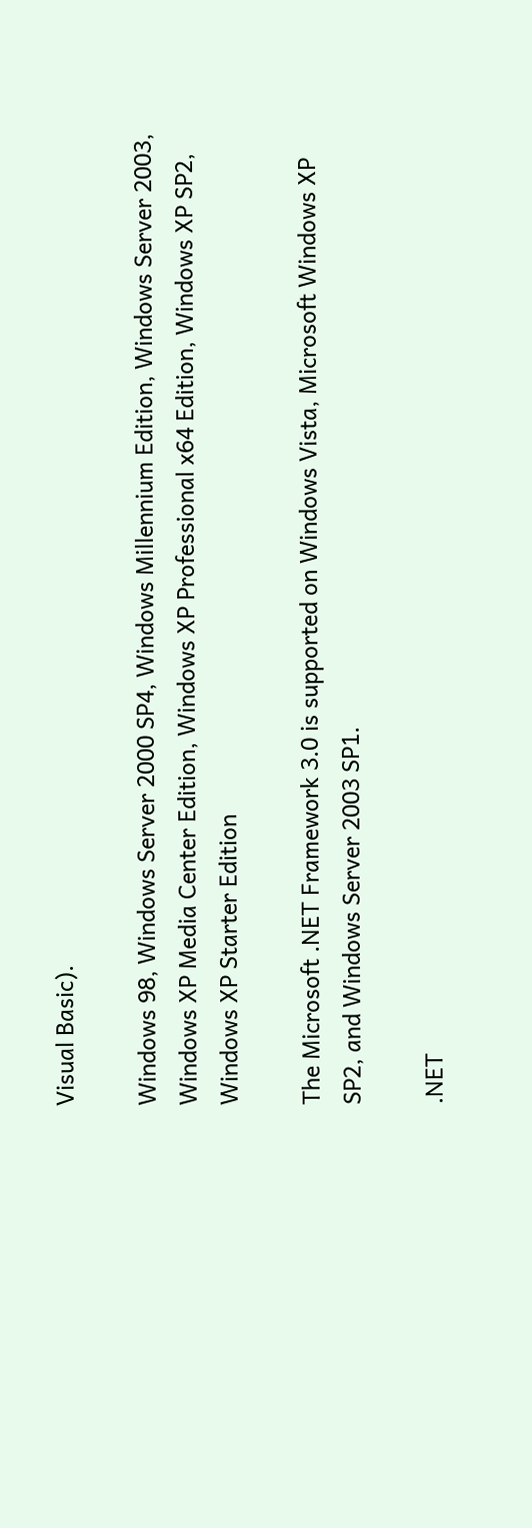Visual Basic).

Windows 98, Windows Server 2000 SP4, Windows Millennium Edition, Windows Server 2003, Windows XP Media Center Edition, Windows XP Professional x64 Edition, Windows XP SP2, Windows XP Starter Edition

The Microsoft .NET Framework 3.0 is supported on Windows Vista, Microsoft Windows XP SP2, and Windows Server 2003 SP1.

.NET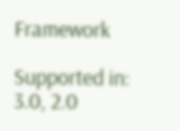Framework

Supported in: 3.0, 2.0